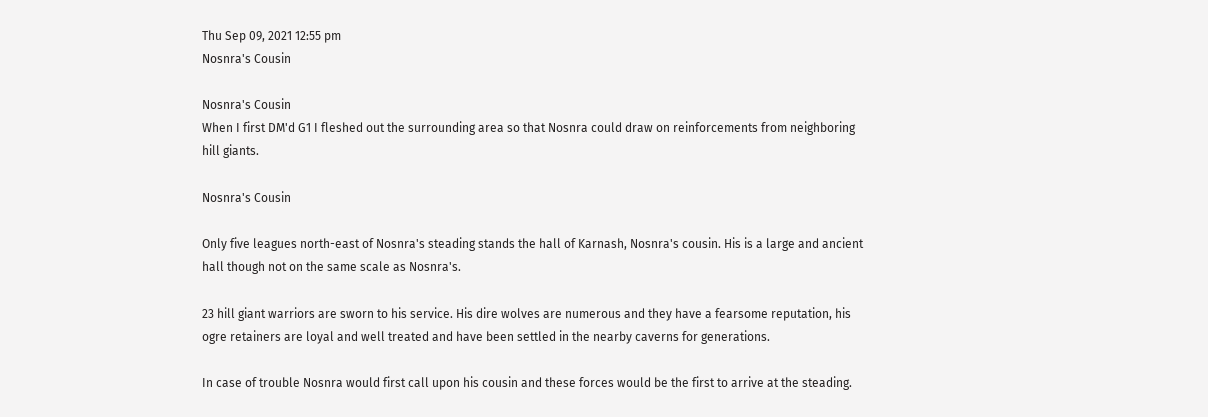Thu Sep 09, 2021 12:55 pm
Nosnra's Cousin

Nosnra's Cousin
When I first DM'd G1 I fleshed out the surrounding area so that Nosnra could draw on reinforcements from neighboring hill giants.

Nosnra's Cousin

Only five leagues north-east of Nosnra's steading stands the hall of Karnash, Nosnra's cousin. His is a large and ancient hall though not on the same scale as Nosnra's.

23 hill giant warriors are sworn to his service. His dire wolves are numerous and they have a fearsome reputation, his ogre retainers are loyal and well treated and have been settled in the nearby caverns for generations.

In case of trouble Nosnra would first call upon his cousin and these forces would be the first to arrive at the steading.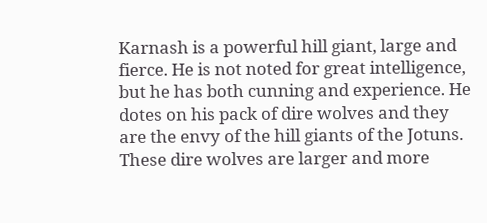Karnash is a powerful hill giant, large and fierce. He is not noted for great intelligence, but he has both cunning and experience. He dotes on his pack of dire wolves and they are the envy of the hill giants of the Jotuns. These dire wolves are larger and more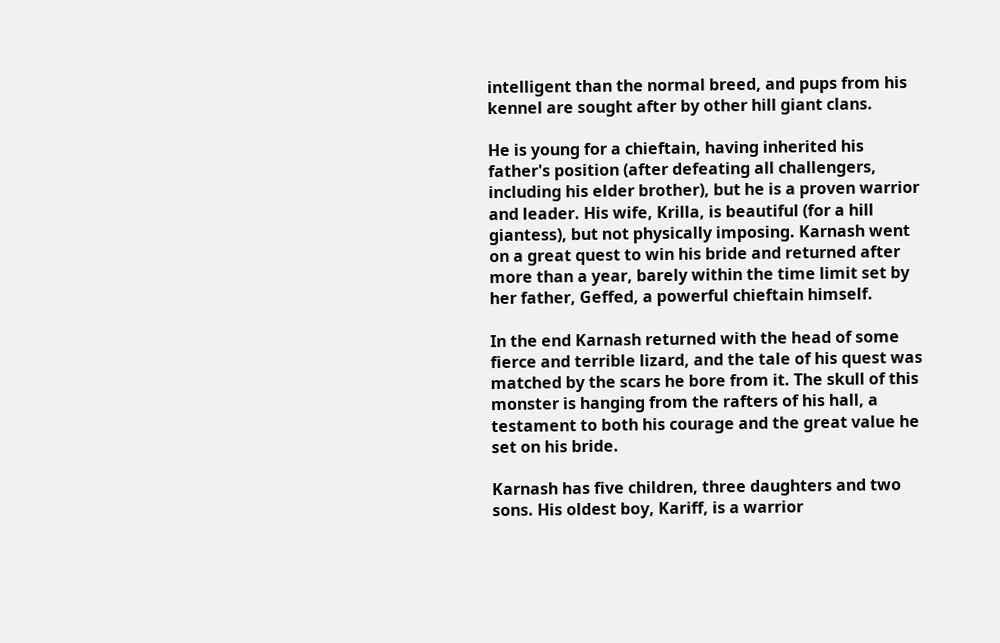intelligent than the normal breed, and pups from his kennel are sought after by other hill giant clans.

He is young for a chieftain, having inherited his father's position (after defeating all challengers, including his elder brother), but he is a proven warrior and leader. His wife, Krilla, is beautiful (for a hill giantess), but not physically imposing. Karnash went on a great quest to win his bride and returned after more than a year, barely within the time limit set by her father, Geffed, a powerful chieftain himself.

In the end Karnash returned with the head of some fierce and terrible lizard, and the tale of his quest was matched by the scars he bore from it. The skull of this monster is hanging from the rafters of his hall, a testament to both his courage and the great value he set on his bride.

Karnash has five children, three daughters and two sons. His oldest boy, Kariff, is a warrior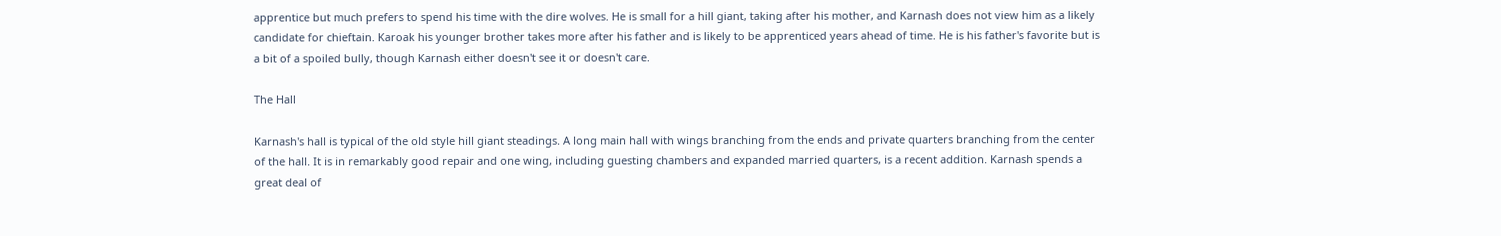apprentice but much prefers to spend his time with the dire wolves. He is small for a hill giant, taking after his mother, and Karnash does not view him as a likely candidate for chieftain. Karoak his younger brother takes more after his father and is likely to be apprenticed years ahead of time. He is his father's favorite but is a bit of a spoiled bully, though Karnash either doesn't see it or doesn't care.

The Hall

Karnash's hall is typical of the old style hill giant steadings. A long main hall with wings branching from the ends and private quarters branching from the center of the hall. It is in remarkably good repair and one wing, including guesting chambers and expanded married quarters, is a recent addition. Karnash spends a great deal of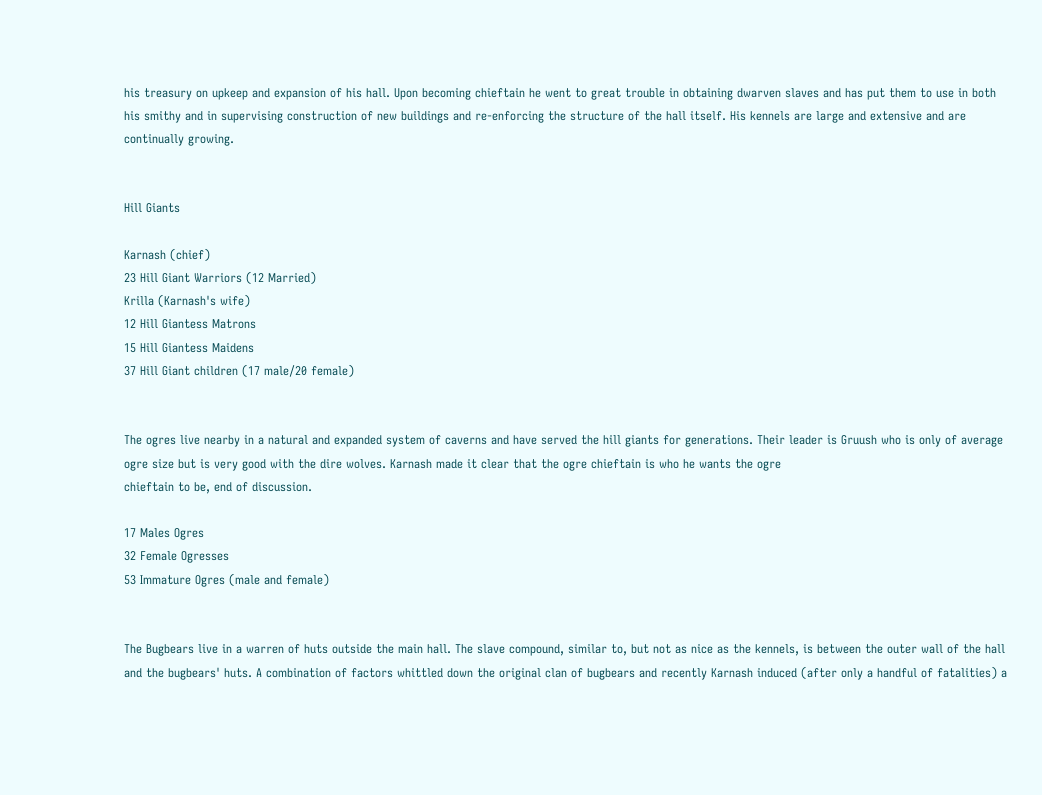his treasury on upkeep and expansion of his hall. Upon becoming chieftain he went to great trouble in obtaining dwarven slaves and has put them to use in both his smithy and in supervising construction of new buildings and re-enforcing the structure of the hall itself. His kennels are large and extensive and are continually growing.


Hill Giants

Karnash (chief)
23 Hill Giant Warriors (12 Married)
Krilla (Karnash's wife)
12 Hill Giantess Matrons
15 Hill Giantess Maidens
37 Hill Giant children (17 male/20 female)


The ogres live nearby in a natural and expanded system of caverns and have served the hill giants for generations. Their leader is Gruush who is only of average ogre size but is very good with the dire wolves. Karnash made it clear that the ogre chieftain is who he wants the ogre
chieftain to be, end of discussion.

17 Males Ogres
32 Female Ogresses
53 Immature Ogres (male and female)


The Bugbears live in a warren of huts outside the main hall. The slave compound, similar to, but not as nice as the kennels, is between the outer wall of the hall and the bugbears' huts. A combination of factors whittled down the original clan of bugbears and recently Karnash induced (after only a handful of fatalities) a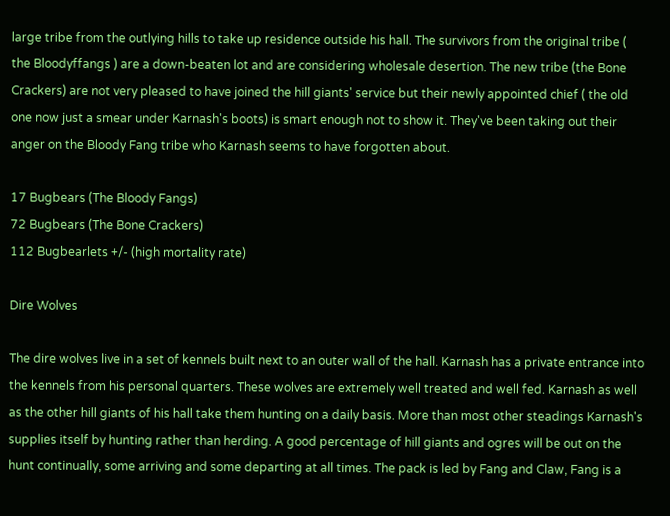large tribe from the outlying hills to take up residence outside his hall. The survivors from the original tribe ( the Bloodyffangs ) are a down-beaten lot and are considering wholesale desertion. The new tribe (the Bone Crackers) are not very pleased to have joined the hill giants' service but their newly appointed chief ( the old one now just a smear under Karnash's boots) is smart enough not to show it. They've been taking out their anger on the Bloody Fang tribe who Karnash seems to have forgotten about.

17 Bugbears (The Bloody Fangs)
72 Bugbears (The Bone Crackers)
112 Bugbearlets +/- (high mortality rate)

Dire Wolves

The dire wolves live in a set of kennels built next to an outer wall of the hall. Karnash has a private entrance into the kennels from his personal quarters. These wolves are extremely well treated and well fed. Karnash as well as the other hill giants of his hall take them hunting on a daily basis. More than most other steadings Karnash's supplies itself by hunting rather than herding. A good percentage of hill giants and ogres will be out on the hunt continually, some arriving and some departing at all times. The pack is led by Fang and Claw, Fang is a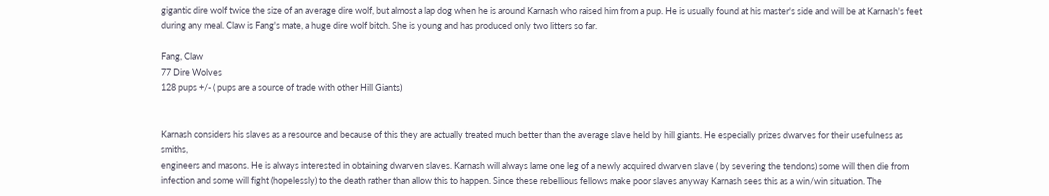gigantic dire wolf twice the size of an average dire wolf, but almost a lap dog when he is around Karnash who raised him from a pup. He is usually found at his master's side and will be at Karnash's feet during any meal. Claw is Fang's mate, a huge dire wolf bitch. She is young and has produced only two litters so far.

Fang, Claw
77 Dire Wolves
128 pups +/- ( pups are a source of trade with other Hill Giants)


Karnash considers his slaves as a resource and because of this they are actually treated much better than the average slave held by hill giants. He especially prizes dwarves for their usefulness as smiths,
engineers and masons. He is always interested in obtaining dwarven slaves. Karnash will always lame one leg of a newly acquired dwarven slave ( by severing the tendons) some will then die from infection and some will fight (hopelessly) to the death rather than allow this to happen. Since these rebellious fellows make poor slaves anyway Karnash sees this as a win/win situation. The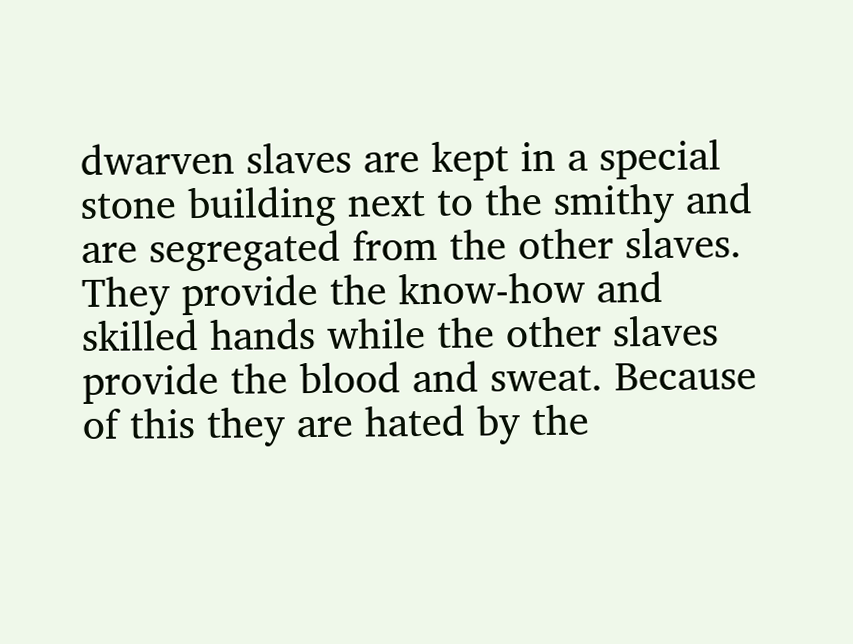dwarven slaves are kept in a special stone building next to the smithy and are segregated from the other slaves. They provide the know-how and skilled hands while the other slaves provide the blood and sweat. Because of this they are hated by the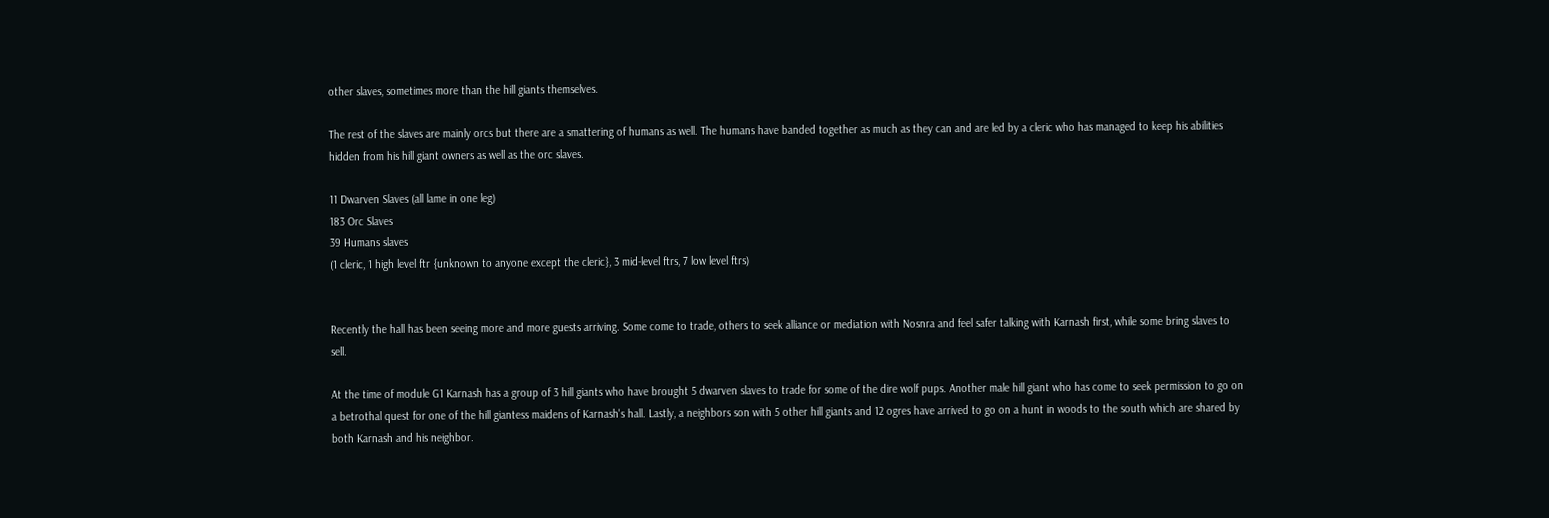other slaves, sometimes more than the hill giants themselves.

The rest of the slaves are mainly orcs but there are a smattering of humans as well. The humans have banded together as much as they can and are led by a cleric who has managed to keep his abilities hidden from his hill giant owners as well as the orc slaves.

11 Dwarven Slaves (all lame in one leg)
183 Orc Slaves
39 Humans slaves
(1 cleric, 1 high level ftr {unknown to anyone except the cleric}, 3 mid-level ftrs, 7 low level ftrs)


Recently the hall has been seeing more and more guests arriving. Some come to trade, others to seek alliance or mediation with Nosnra and feel safer talking with Karnash first, while some bring slaves to sell.

At the time of module G1 Karnash has a group of 3 hill giants who have brought 5 dwarven slaves to trade for some of the dire wolf pups. Another male hill giant who has come to seek permission to go on a betrothal quest for one of the hill giantess maidens of Karnash's hall. Lastly, a neighbors son with 5 other hill giants and 12 ogres have arrived to go on a hunt in woods to the south which are shared by both Karnash and his neighbor.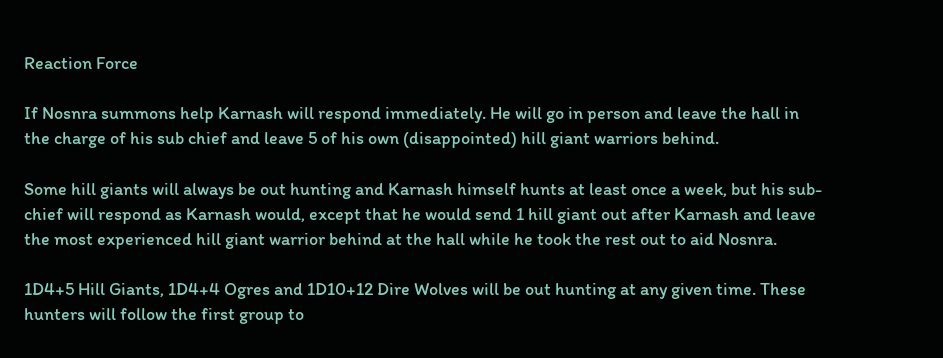Reaction Force

If Nosnra summons help Karnash will respond immediately. He will go in person and leave the hall in the charge of his sub chief and leave 5 of his own (disappointed) hill giant warriors behind.

Some hill giants will always be out hunting and Karnash himself hunts at least once a week, but his sub-chief will respond as Karnash would, except that he would send 1 hill giant out after Karnash and leave the most experienced hill giant warrior behind at the hall while he took the rest out to aid Nosnra.

1D4+5 Hill Giants, 1D4+4 Ogres and 1D10+12 Dire Wolves will be out hunting at any given time. These hunters will follow the first group to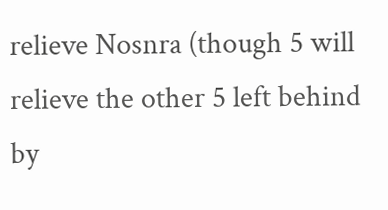relieve Nosnra (though 5 will relieve the other 5 left behind
by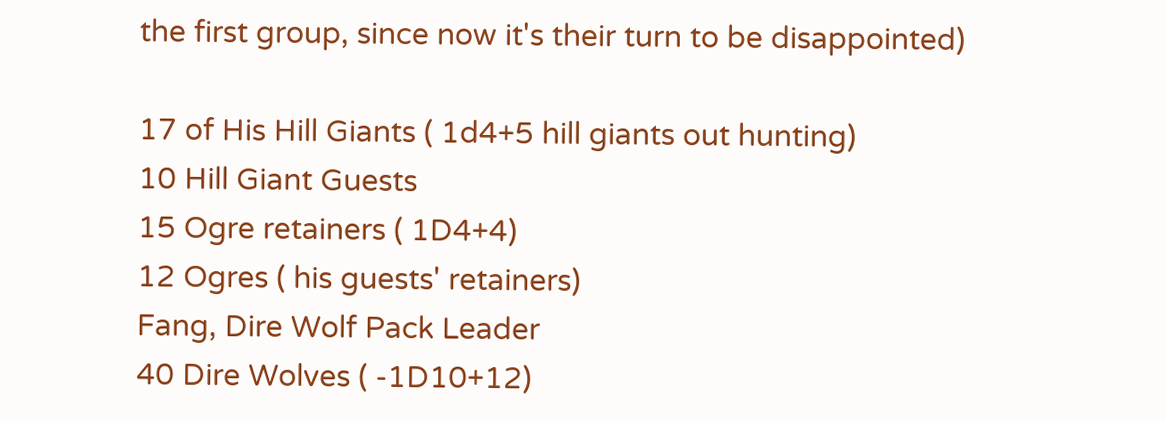the first group, since now it's their turn to be disappointed)

17 of His Hill Giants ( 1d4+5 hill giants out hunting)
10 Hill Giant Guests
15 Ogre retainers ( 1D4+4)
12 Ogres ( his guests' retainers)
Fang, Dire Wolf Pack Leader
40 Dire Wolves ( -1D10+12)